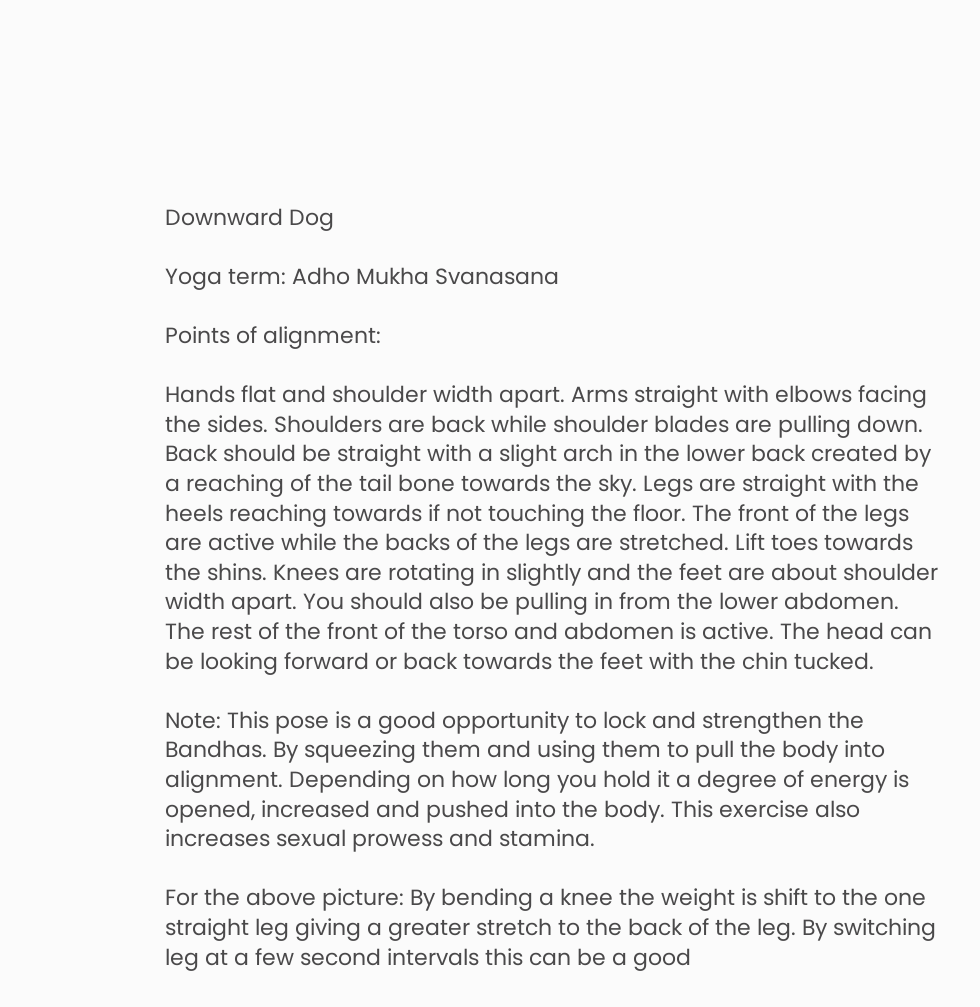Downward Dog

Yoga term: Adho Mukha Svanasana

Points of alignment:

Hands flat and shoulder width apart. Arms straight with elbows facing the sides. Shoulders are back while shoulder blades are pulling down. Back should be straight with a slight arch in the lower back created by a reaching of the tail bone towards the sky. Legs are straight with the heels reaching towards if not touching the floor. The front of the legs are active while the backs of the legs are stretched. Lift toes towards the shins. Knees are rotating in slightly and the feet are about shoulder width apart. You should also be pulling in from the lower abdomen. The rest of the front of the torso and abdomen is active. The head can be looking forward or back towards the feet with the chin tucked.

Note: This pose is a good opportunity to lock and strengthen the Bandhas. By squeezing them and using them to pull the body into alignment. Depending on how long you hold it a degree of energy is opened, increased and pushed into the body. This exercise also increases sexual prowess and stamina.

For the above picture: By bending a knee the weight is shift to the one straight leg giving a greater stretch to the back of the leg. By switching leg at a few second intervals this can be a good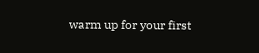warm up for your first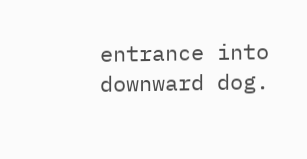entrance into downward dog.